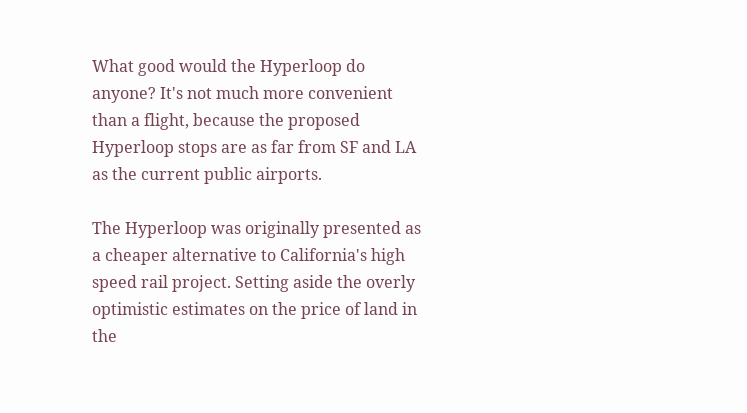What good would the Hyperloop do anyone? It's not much more convenient than a flight, because the proposed Hyperloop stops are as far from SF and LA as the current public airports.

The Hyperloop was originally presented as a cheaper alternative to California's high speed rail project. Setting aside the overly optimistic estimates on the price of land in the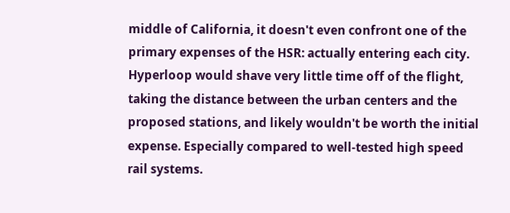middle of California, it doesn't even confront one of the primary expenses of the HSR: actually entering each city. Hyperloop would shave very little time off of the flight, taking the distance between the urban centers and the proposed stations, and likely wouldn't be worth the initial expense. Especially compared to well-tested high speed rail systems.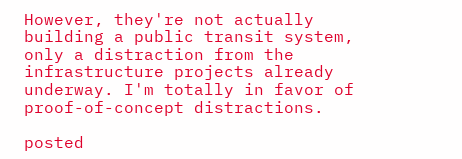However, they're not actually building a public transit system, only a distraction from the infrastructure projects already underway. I'm totally in favor of proof-of-concept distractions.

posted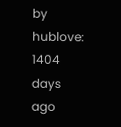by hublove: 1404 days ago